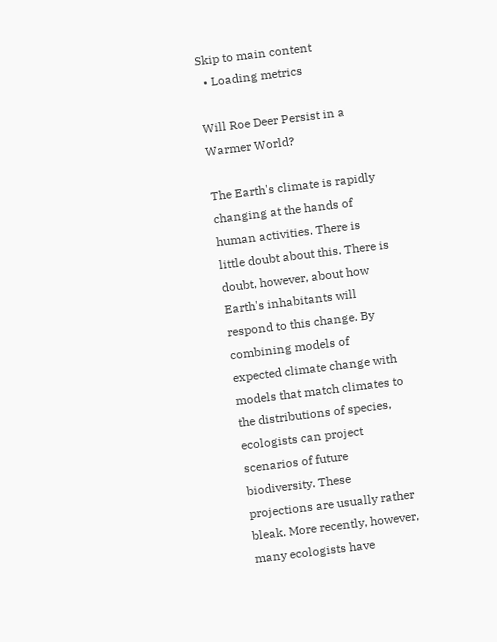Skip to main content
  • Loading metrics

Will Roe Deer Persist in a Warmer World?

The Earth's climate is rapidly changing at the hands of human activities. There is little doubt about this. There is doubt, however, about how Earth's inhabitants will respond to this change. By combining models of expected climate change with models that match climates to the distributions of species, ecologists can project scenarios of future biodiversity. These projections are usually rather bleak. More recently, however, many ecologists have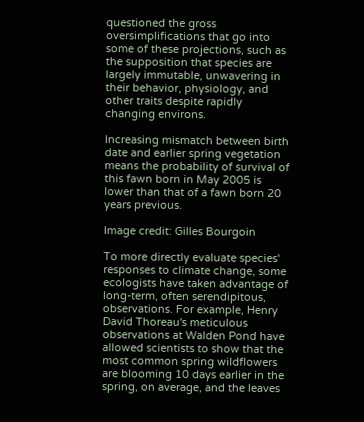questioned the gross oversimplifications that go into some of these projections, such as the supposition that species are largely immutable, unwavering in their behavior, physiology, and other traits despite rapidly changing environs.

Increasing mismatch between birth date and earlier spring vegetation means the probability of survival of this fawn born in May 2005 is lower than that of a fawn born 20 years previous.

Image credit: Gilles Bourgoin

To more directly evaluate species' responses to climate change, some ecologists have taken advantage of long-term, often serendipitous, observations. For example, Henry David Thoreau's meticulous observations at Walden Pond have allowed scientists to show that the most common spring wildflowers are blooming 10 days earlier in the spring, on average, and the leaves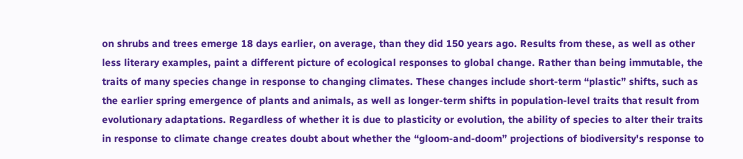on shrubs and trees emerge 18 days earlier, on average, than they did 150 years ago. Results from these, as well as other less literary examples, paint a different picture of ecological responses to global change. Rather than being immutable, the traits of many species change in response to changing climates. These changes include short-term “plastic” shifts, such as the earlier spring emergence of plants and animals, as well as longer-term shifts in population-level traits that result from evolutionary adaptations. Regardless of whether it is due to plasticity or evolution, the ability of species to alter their traits in response to climate change creates doubt about whether the “gloom-and-doom” projections of biodiversity's response to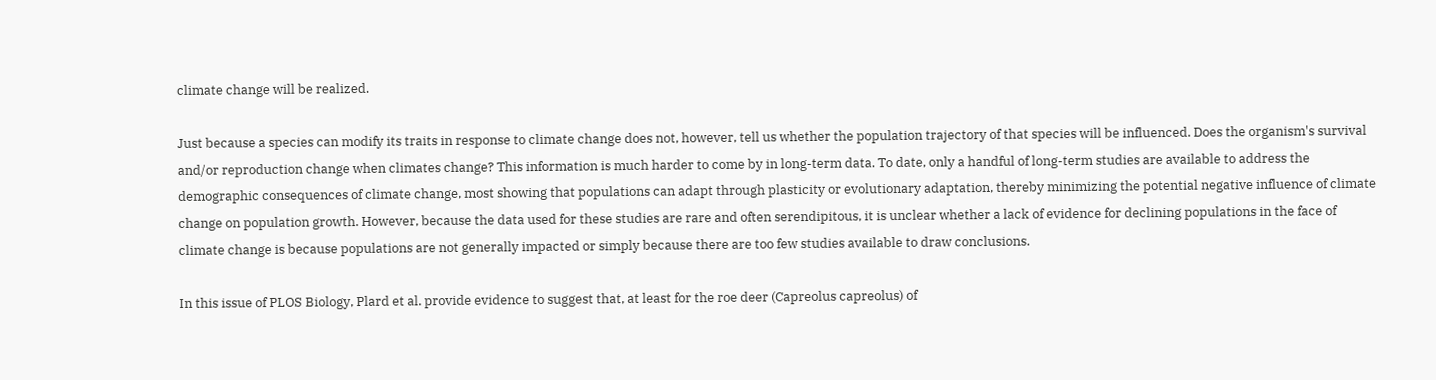climate change will be realized.

Just because a species can modify its traits in response to climate change does not, however, tell us whether the population trajectory of that species will be influenced. Does the organism's survival and/or reproduction change when climates change? This information is much harder to come by in long-term data. To date, only a handful of long-term studies are available to address the demographic consequences of climate change, most showing that populations can adapt through plasticity or evolutionary adaptation, thereby minimizing the potential negative influence of climate change on population growth. However, because the data used for these studies are rare and often serendipitous, it is unclear whether a lack of evidence for declining populations in the face of climate change is because populations are not generally impacted or simply because there are too few studies available to draw conclusions.

In this issue of PLOS Biology, Plard et al. provide evidence to suggest that, at least for the roe deer (Capreolus capreolus) of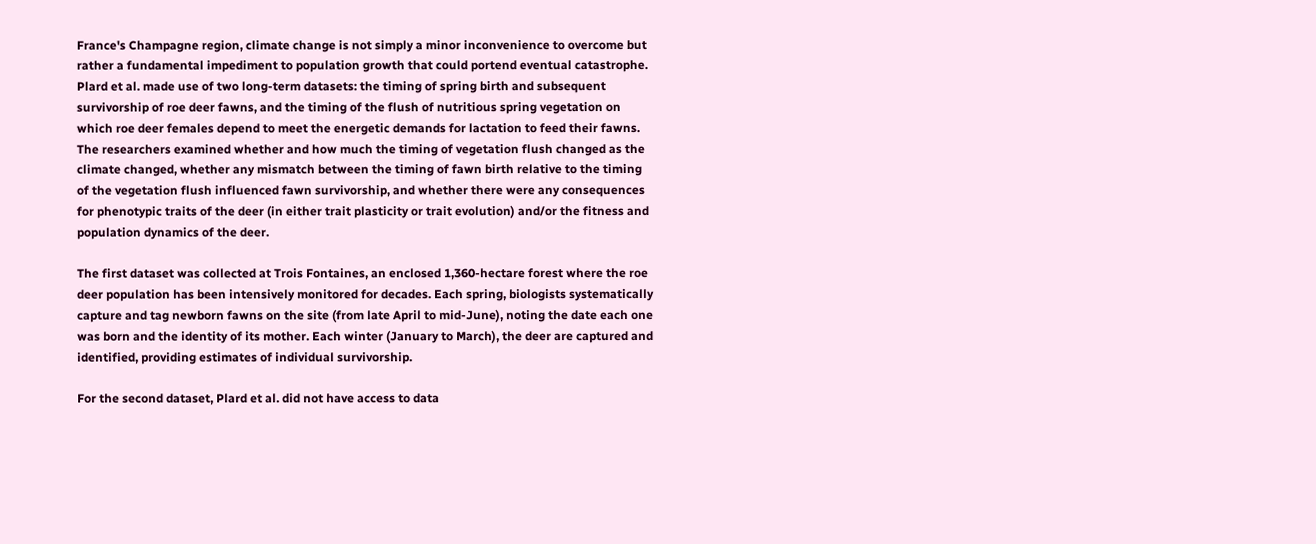France's Champagne region, climate change is not simply a minor inconvenience to overcome but rather a fundamental impediment to population growth that could portend eventual catastrophe. Plard et al. made use of two long-term datasets: the timing of spring birth and subsequent survivorship of roe deer fawns, and the timing of the flush of nutritious spring vegetation on which roe deer females depend to meet the energetic demands for lactation to feed their fawns. The researchers examined whether and how much the timing of vegetation flush changed as the climate changed, whether any mismatch between the timing of fawn birth relative to the timing of the vegetation flush influenced fawn survivorship, and whether there were any consequences for phenotypic traits of the deer (in either trait plasticity or trait evolution) and/or the fitness and population dynamics of the deer.

The first dataset was collected at Trois Fontaines, an enclosed 1,360-hectare forest where the roe deer population has been intensively monitored for decades. Each spring, biologists systematically capture and tag newborn fawns on the site (from late April to mid-June), noting the date each one was born and the identity of its mother. Each winter (January to March), the deer are captured and identified, providing estimates of individual survivorship.

For the second dataset, Plard et al. did not have access to data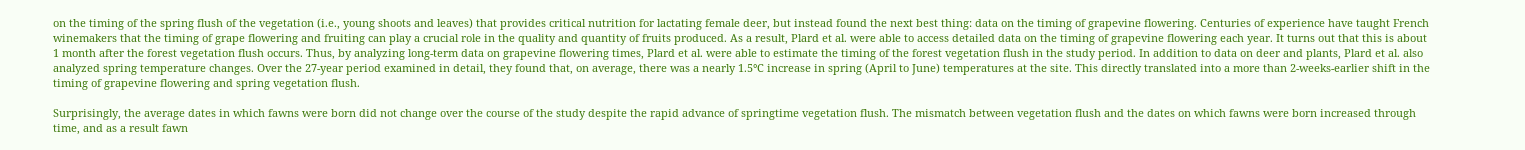on the timing of the spring flush of the vegetation (i.e., young shoots and leaves) that provides critical nutrition for lactating female deer, but instead found the next best thing: data on the timing of grapevine flowering. Centuries of experience have taught French winemakers that the timing of grape flowering and fruiting can play a crucial role in the quality and quantity of fruits produced. As a result, Plard et al. were able to access detailed data on the timing of grapevine flowering each year. It turns out that this is about 1 month after the forest vegetation flush occurs. Thus, by analyzing long-term data on grapevine flowering times, Plard et al. were able to estimate the timing of the forest vegetation flush in the study period. In addition to data on deer and plants, Plard et al. also analyzed spring temperature changes. Over the 27-year period examined in detail, they found that, on average, there was a nearly 1.5°C increase in spring (April to June) temperatures at the site. This directly translated into a more than 2-weeks-earlier shift in the timing of grapevine flowering and spring vegetation flush.

Surprisingly, the average dates in which fawns were born did not change over the course of the study despite the rapid advance of springtime vegetation flush. The mismatch between vegetation flush and the dates on which fawns were born increased through time, and as a result fawn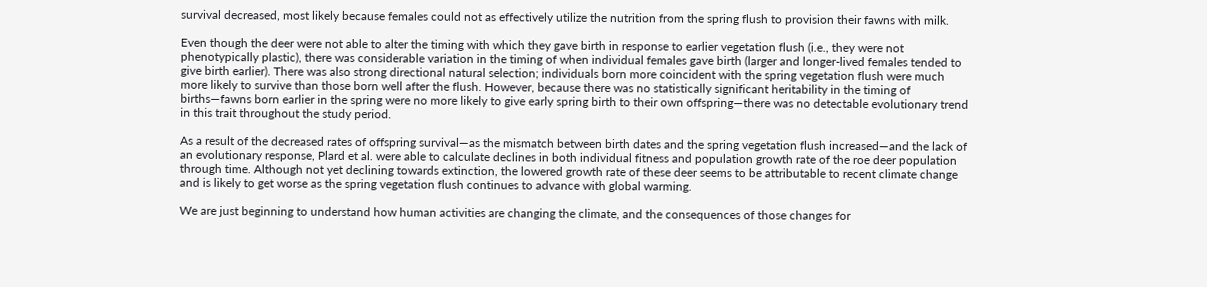survival decreased, most likely because females could not as effectively utilize the nutrition from the spring flush to provision their fawns with milk.

Even though the deer were not able to alter the timing with which they gave birth in response to earlier vegetation flush (i.e., they were not phenotypically plastic), there was considerable variation in the timing of when individual females gave birth (larger and longer-lived females tended to give birth earlier). There was also strong directional natural selection; individuals born more coincident with the spring vegetation flush were much more likely to survive than those born well after the flush. However, because there was no statistically significant heritability in the timing of births—fawns born earlier in the spring were no more likely to give early spring birth to their own offspring—there was no detectable evolutionary trend in this trait throughout the study period.

As a result of the decreased rates of offspring survival—as the mismatch between birth dates and the spring vegetation flush increased—and the lack of an evolutionary response, Plard et al. were able to calculate declines in both individual fitness and population growth rate of the roe deer population through time. Although not yet declining towards extinction, the lowered growth rate of these deer seems to be attributable to recent climate change and is likely to get worse as the spring vegetation flush continues to advance with global warming.

We are just beginning to understand how human activities are changing the climate, and the consequences of those changes for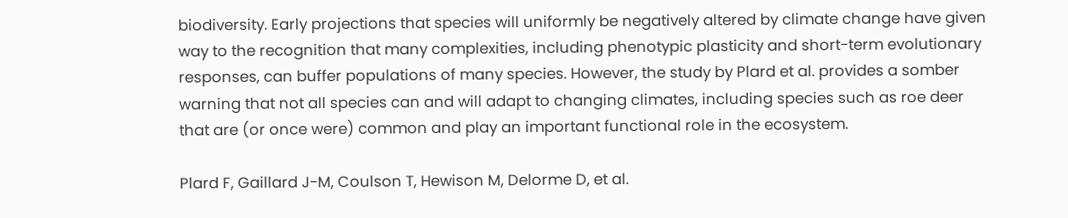biodiversity. Early projections that species will uniformly be negatively altered by climate change have given way to the recognition that many complexities, including phenotypic plasticity and short-term evolutionary responses, can buffer populations of many species. However, the study by Plard et al. provides a somber warning that not all species can and will adapt to changing climates, including species such as roe deer that are (or once were) common and play an important functional role in the ecosystem.

Plard F, Gaillard J-M, Coulson T, Hewison M, Delorme D, et al.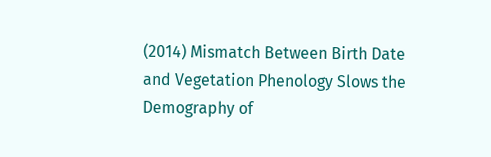(2014) Mismatch Between Birth Date and Vegetation Phenology Slows the Demography of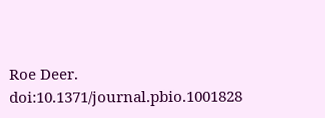Roe Deer. doi:10.1371/journal.pbio.1001828